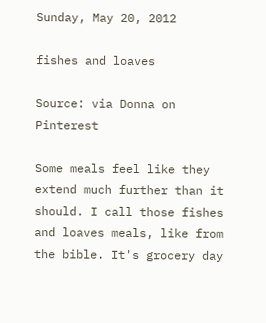Sunday, May 20, 2012

fishes and loaves

Source: via Donna on Pinterest

Some meals feel like they extend much further than it should. I call those fishes and loaves meals, like from the bible. It's grocery day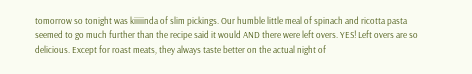tomorrow so tonight was kiiiiinda of slim pickings. Our humble little meal of spinach and ricotta pasta seemed to go much further than the recipe said it would AND there were left overs. YES! Left overs are so delicious. Except for roast meats, they always taste better on the actual night of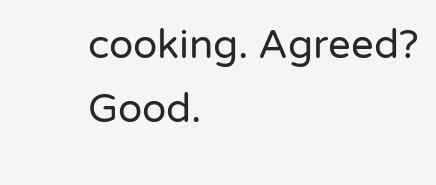cooking. Agreed? Good.